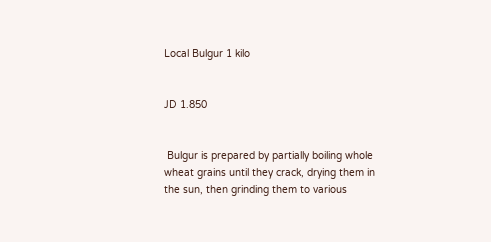Local Bulgur 1 kilo


JD 1.850


 Bulgur is prepared by partially boiling whole wheat grains until they crack, drying them in the sun, then grinding them to various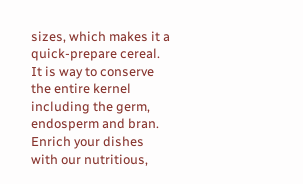sizes, which makes it a quick-prepare cereal. It is way to conserve the entire kernel including the germ, endosperm and bran. Enrich your dishes with our nutritious,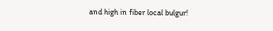and high in fiber local bulgur!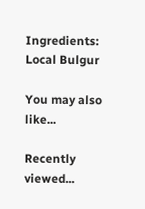Ingredients: Local Bulgur

You may also like...

Recently viewed...